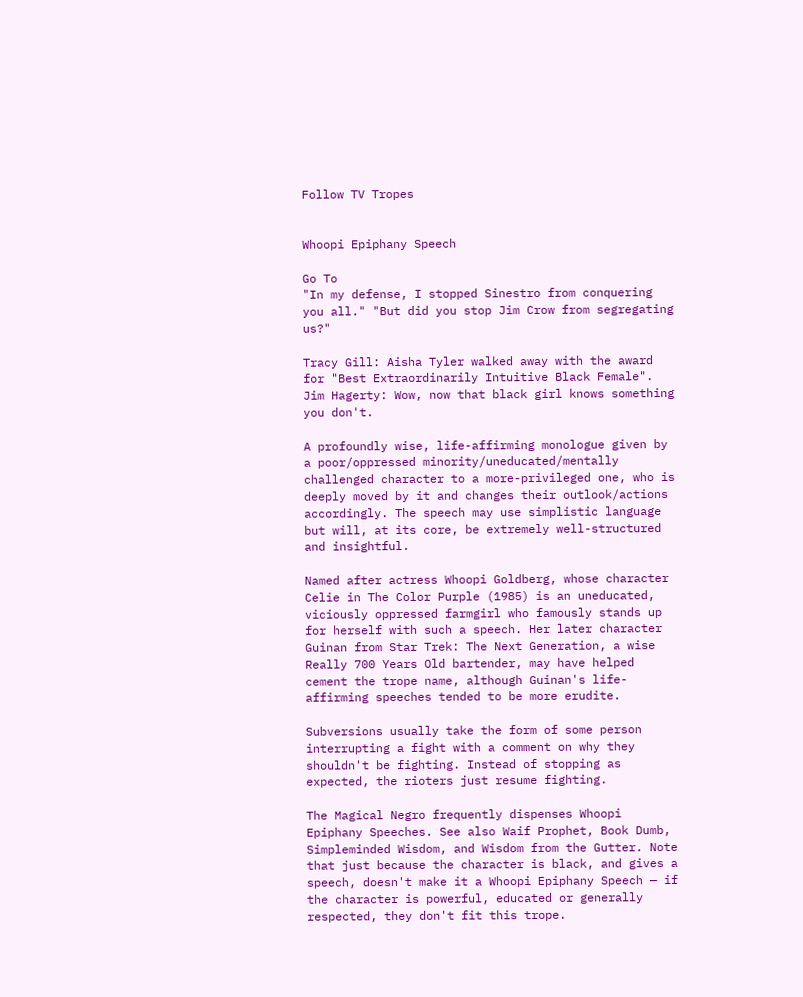Follow TV Tropes


Whoopi Epiphany Speech

Go To
"In my defense, I stopped Sinestro from conquering you all." "But did you stop Jim Crow from segregating us?"

Tracy Gill: Aisha Tyler walked away with the award for "Best Extraordinarily Intuitive Black Female".
Jim Hagerty: Wow, now that black girl knows something you don't.

A profoundly wise, life-affirming monologue given by a poor/oppressed minority/uneducated/mentally challenged character to a more-privileged one, who is deeply moved by it and changes their outlook/actions accordingly. The speech may use simplistic language but will, at its core, be extremely well-structured and insightful.

Named after actress Whoopi Goldberg, whose character Celie in The Color Purple (1985) is an uneducated, viciously oppressed farmgirl who famously stands up for herself with such a speech. Her later character Guinan from Star Trek: The Next Generation, a wise Really 700 Years Old bartender, may have helped cement the trope name, although Guinan's life-affirming speeches tended to be more erudite.

Subversions usually take the form of some person interrupting a fight with a comment on why they shouldn't be fighting. Instead of stopping as expected, the rioters just resume fighting.

The Magical Negro frequently dispenses Whoopi Epiphany Speeches. See also Waif Prophet, Book Dumb, Simpleminded Wisdom, and Wisdom from the Gutter. Note that just because the character is black, and gives a speech, doesn't make it a Whoopi Epiphany Speech — if the character is powerful, educated or generally respected, they don't fit this trope.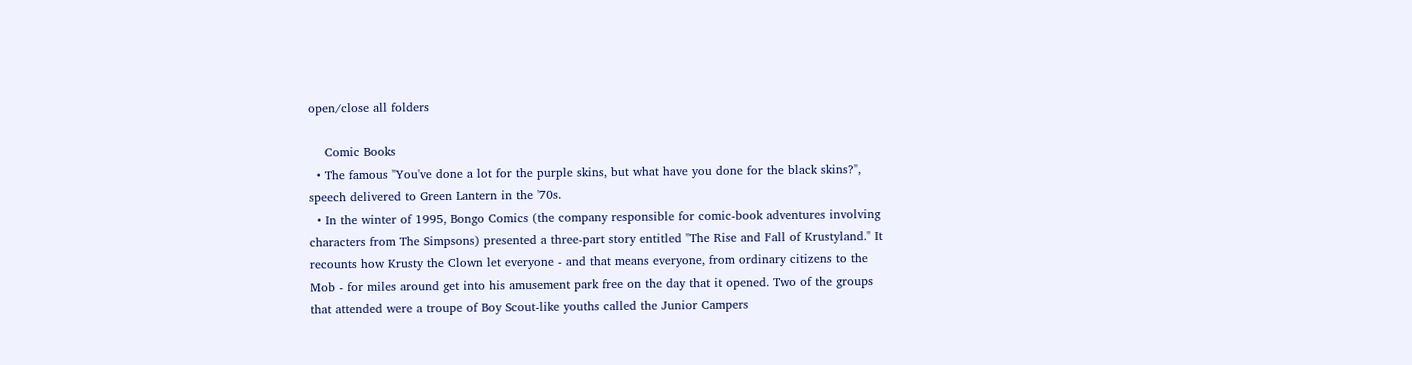open/close all folders

    Comic Books
  • The famous "You've done a lot for the purple skins, but what have you done for the black skins?", speech delivered to Green Lantern in the '70s.
  • In the winter of 1995, Bongo Comics (the company responsible for comic-book adventures involving characters from The Simpsons) presented a three-part story entitled "The Rise and Fall of Krustyland." It recounts how Krusty the Clown let everyone - and that means everyone, from ordinary citizens to the Mob - for miles around get into his amusement park free on the day that it opened. Two of the groups that attended were a troupe of Boy Scout-like youths called the Junior Campers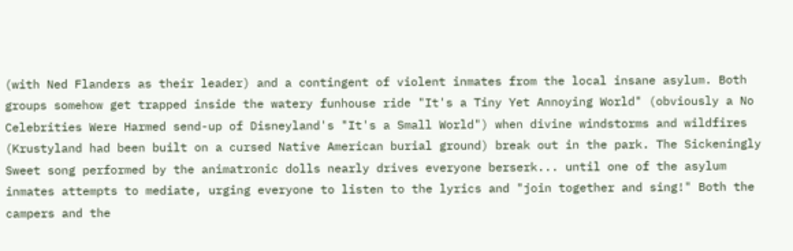(with Ned Flanders as their leader) and a contingent of violent inmates from the local insane asylum. Both groups somehow get trapped inside the watery funhouse ride "It's a Tiny Yet Annoying World" (obviously a No Celebrities Were Harmed send-up of Disneyland's "It's a Small World") when divine windstorms and wildfires (Krustyland had been built on a cursed Native American burial ground) break out in the park. The Sickeningly Sweet song performed by the animatronic dolls nearly drives everyone berserk... until one of the asylum inmates attempts to mediate, urging everyone to listen to the lyrics and "join together and sing!" Both the campers and the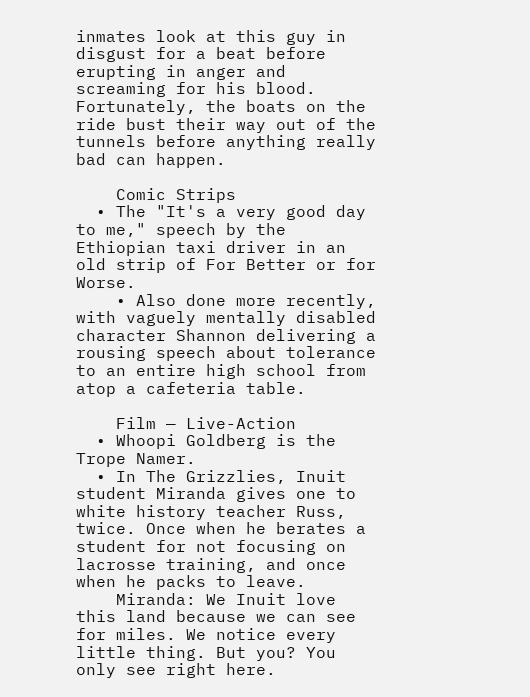inmates look at this guy in disgust for a beat before erupting in anger and screaming for his blood. Fortunately, the boats on the ride bust their way out of the tunnels before anything really bad can happen.

    Comic Strips
  • The "It's a very good day to me," speech by the Ethiopian taxi driver in an old strip of For Better or for Worse.
    • Also done more recently, with vaguely mentally disabled character Shannon delivering a rousing speech about tolerance to an entire high school from atop a cafeteria table.

    Film — Live-Action
  • Whoopi Goldberg is the Trope Namer.
  • In The Grizzlies, Inuit student Miranda gives one to white history teacher Russ, twice. Once when he berates a student for not focusing on lacrosse training, and once when he packs to leave.
    Miranda: We Inuit love this land because we can see for miles. We notice every little thing. But you? You only see right here.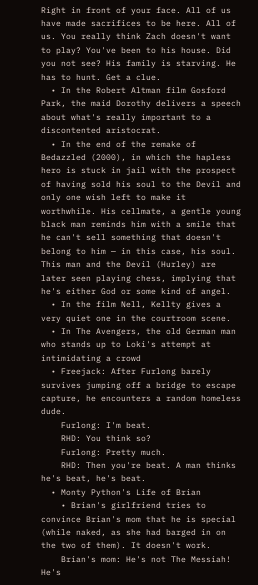Right in front of your face. All of us have made sacrifices to be here. All of us. You really think Zach doesn't want to play? You've been to his house. Did you not see? His family is starving. He has to hunt. Get a clue.
  • In the Robert Altman film Gosford Park, the maid Dorothy delivers a speech about what's really important to a discontented aristocrat.
  • In the end of the remake of Bedazzled (2000), in which the hapless hero is stuck in jail with the prospect of having sold his soul to the Devil and only one wish left to make it worthwhile. His cellmate, a gentle young black man reminds him with a smile that he can't sell something that doesn't belong to him — in this case, his soul. This man and the Devil (Hurley) are later seen playing chess, implying that he's either God or some kind of angel.
  • In the film Nell, Kellty gives a very quiet one in the courtroom scene.
  • In The Avengers, the old German man who stands up to Loki's attempt at intimidating a crowd
  • Freejack: After Furlong barely survives jumping off a bridge to escape capture, he encounters a random homeless dude.
    Furlong: I'm beat.
    RHD: You think so?
    Furlong: Pretty much.
    RHD: Then you're beat. A man thinks he's beat, he's beat.
  • Monty Python's Life of Brian
    • Brian's girlfriend tries to convince Brian's mom that he is special (while naked, as she had barged in on the two of them). It doesn't work.
    Brian's mom: He's not The Messiah! He's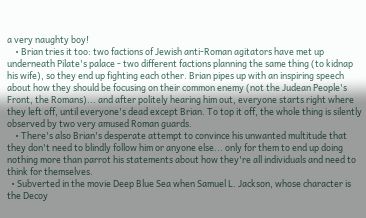a very naughty boy!
    • Brian tries it too: two factions of Jewish anti-Roman agitators have met up underneath Pilate's palace - two different factions planning the same thing (to kidnap his wife), so they end up fighting each other. Brian pipes up with an inspiring speech about how they should be focusing on their common enemy (not the Judean People's Front, the Romans)... and after politely hearing him out, everyone starts right where they left off, until everyone's dead except Brian. To top it off, the whole thing is silently observed by two very amused Roman guards.
    • There's also Brian's desperate attempt to convince his unwanted multitude that they don't need to blindly follow him or anyone else... only for them to end up doing nothing more than parrot his statements about how they're all individuals and need to think for themselves.
  • Subverted in the movie Deep Blue Sea when Samuel L. Jackson, whose character is the Decoy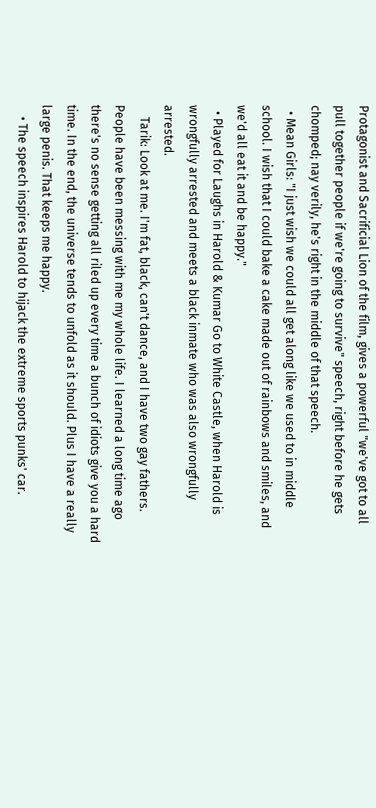Protagonist and Sacrificial Lion of the film, gives a powerful "we've got to all pull together people if we're going to survive" speech, right before he gets chomped; nay verily, he's right in the middle of that speech.
  • Mean Girls: "I just wish we could all get along like we used to in middle school. I wish that I could bake a cake made out of rainbows and smiles, and we'd all eat it and be happy."
  • Played for Laughs in Harold & Kumar Go to White Castle, when Harold is wrongfully arrested and meets a black inmate who was also wrongfully arrested.
    Tarik: Look at me. I'm fat, black, can't dance, and I have two gay fathers. People have been messing with me my whole life. I learned a long time ago there's no sense getting all riled up every time a bunch of idiots give you a hard time. In the end, the universe tends to unfold as it should. Plus I have a really large penis. That keeps me happy.
    • The speech inspires Harold to hijack the extreme sports punks' car.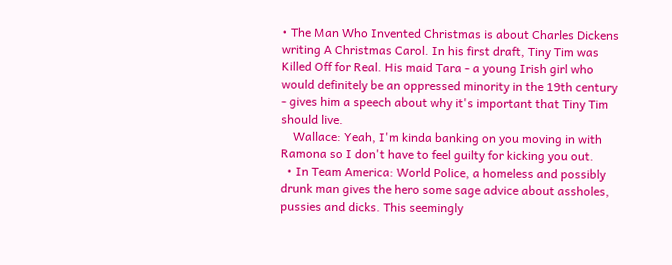• The Man Who Invented Christmas is about Charles Dickens writing A Christmas Carol. In his first draft, Tiny Tim was Killed Off for Real. His maid Tara - a young Irish girl who would definitely be an oppressed minority in the 19th century - gives him a speech about why it's important that Tiny Tim should live.
    Wallace: Yeah, I'm kinda banking on you moving in with Ramona so I don't have to feel guilty for kicking you out.
  • In Team America: World Police, a homeless and possibly drunk man gives the hero some sage advice about assholes, pussies and dicks. This seemingly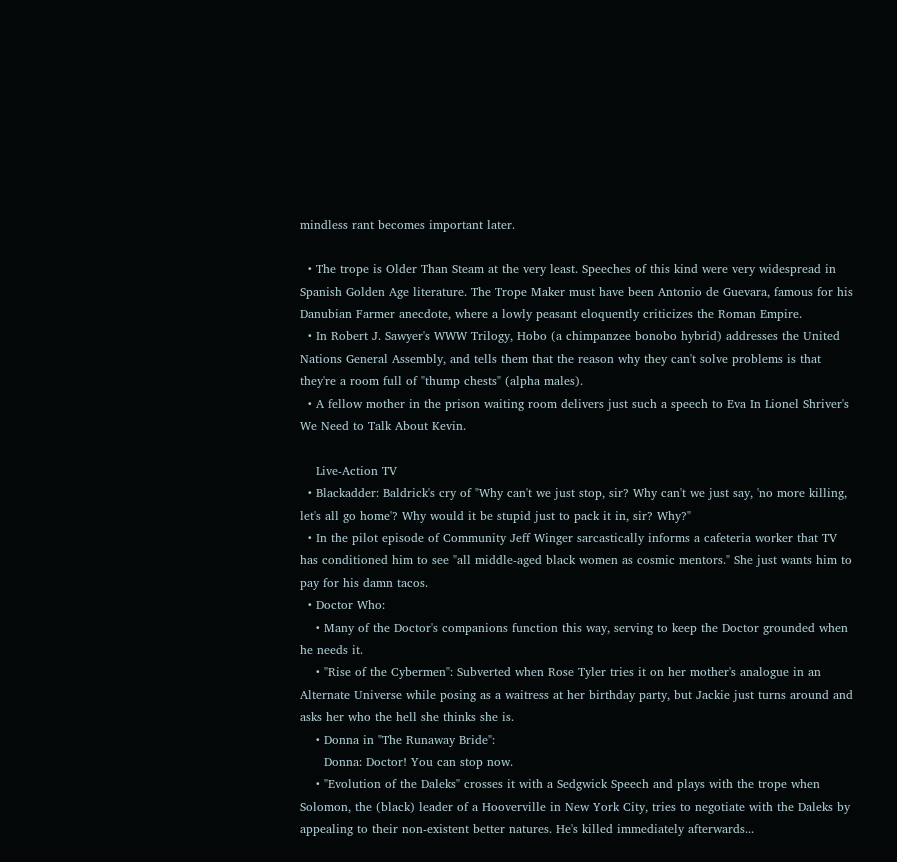mindless rant becomes important later.

  • The trope is Older Than Steam at the very least. Speeches of this kind were very widespread in Spanish Golden Age literature. The Trope Maker must have been Antonio de Guevara, famous for his Danubian Farmer anecdote, where a lowly peasant eloquently criticizes the Roman Empire.
  • In Robert J. Sawyer's WWW Trilogy, Hobo (a chimpanzee bonobo hybrid) addresses the United Nations General Assembly, and tells them that the reason why they can't solve problems is that they're a room full of "thump chests" (alpha males).
  • A fellow mother in the prison waiting room delivers just such a speech to Eva In Lionel Shriver's We Need to Talk About Kevin.

    Live-Action TV
  • Blackadder: Baldrick's cry of "Why can't we just stop, sir? Why can't we just say, 'no more killing, let's all go home'? Why would it be stupid just to pack it in, sir? Why?"
  • In the pilot episode of Community Jeff Winger sarcastically informs a cafeteria worker that TV has conditioned him to see "all middle-aged black women as cosmic mentors." She just wants him to pay for his damn tacos.
  • Doctor Who:
    • Many of the Doctor's companions function this way, serving to keep the Doctor grounded when he needs it.
    • "Rise of the Cybermen": Subverted when Rose Tyler tries it on her mother's analogue in an Alternate Universe while posing as a waitress at her birthday party, but Jackie just turns around and asks her who the hell she thinks she is.
    • Donna in "The Runaway Bride":
      Donna: Doctor! You can stop now.
    • "Evolution of the Daleks" crosses it with a Sedgwick Speech and plays with the trope when Solomon, the (black) leader of a Hooverville in New York City, tries to negotiate with the Daleks by appealing to their non-existent better natures. He's killed immediately afterwards...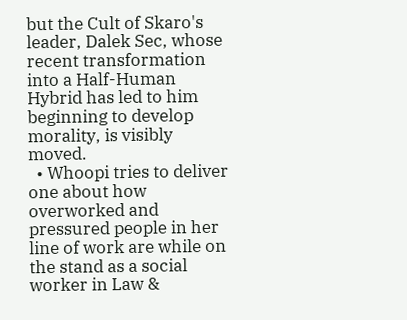but the Cult of Skaro's leader, Dalek Sec, whose recent transformation into a Half-Human Hybrid has led to him beginning to develop morality, is visibly moved.
  • Whoopi tries to deliver one about how overworked and pressured people in her line of work are while on the stand as a social worker in Law &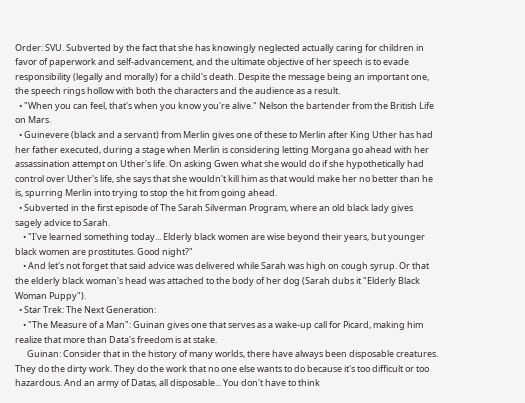Order: SVU. Subverted by the fact that she has knowingly neglected actually caring for children in favor of paperwork and self-advancement, and the ultimate objective of her speech is to evade responsibility (legally and morally) for a child's death. Despite the message being an important one, the speech rings hollow with both the characters and the audience as a result.
  • "When you can feel, that's when you know you're alive." Nelson the bartender from the British Life on Mars.
  • Guinevere (black and a servant) from Merlin gives one of these to Merlin after King Uther has had her father executed, during a stage when Merlin is considering letting Morgana go ahead with her assassination attempt on Uther's life. On asking Gwen what she would do if she hypothetically had control over Uther's life, she says that she wouldn't kill him as that would make her no better than he is, spurring Merlin into trying to stop the hit from going ahead.
  • Subverted in the first episode of The Sarah Silverman Program, where an old black lady gives sagely advice to Sarah.
    • "I've learned something today... Elderly black women are wise beyond their years, but younger black women are prostitutes. Good night?"
    • And let's not forget that said advice was delivered while Sarah was high on cough syrup. Or that the elderly black woman's head was attached to the body of her dog (Sarah dubs it "Elderly Black Woman Puppy").
  • Star Trek: The Next Generation:
    • "The Measure of a Man": Guinan gives one that serves as a wake-up call for Picard, making him realize that more than Data's freedom is at stake.
      Guinan: Consider that in the history of many worlds, there have always been disposable creatures. They do the dirty work. They do the work that no one else wants to do because it's too difficult or too hazardous. And an army of Datas, all disposable... You don't have to think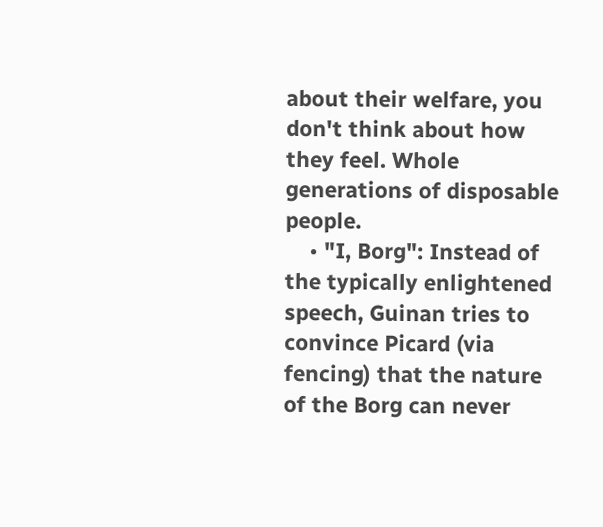about their welfare, you don't think about how they feel. Whole generations of disposable people.
    • "I, Borg": Instead of the typically enlightened speech, Guinan tries to convince Picard (via fencing) that the nature of the Borg can never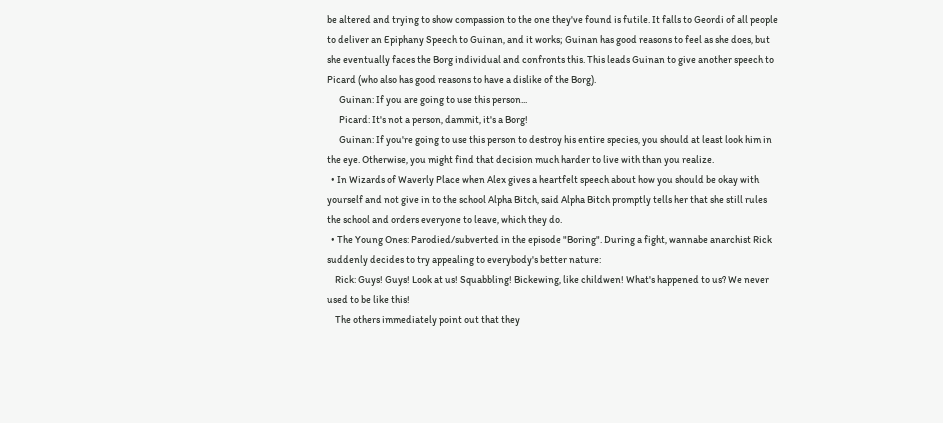be altered and trying to show compassion to the one they've found is futile. It falls to Geordi of all people to deliver an Epiphany Speech to Guinan, and it works; Guinan has good reasons to feel as she does, but she eventually faces the Borg individual and confronts this. This leads Guinan to give another speech to Picard (who also has good reasons to have a dislike of the Borg).
      Guinan: If you are going to use this person...
      Picard: It's not a person, dammit, it's a Borg!
      Guinan: If you're going to use this person to destroy his entire species, you should at least look him in the eye. Otherwise, you might find that decision much harder to live with than you realize.
  • In Wizards of Waverly Place when Alex gives a heartfelt speech about how you should be okay with yourself and not give in to the school Alpha Bitch, said Alpha Bitch promptly tells her that she still rules the school and orders everyone to leave, which they do.
  • The Young Ones: Parodied/subverted in the episode "Boring". During a fight, wannabe anarchist Rick suddenly decides to try appealing to everybody's better nature:
    Rick: Guys! Guys! Look at us! Squabbling! Bickewing, like childwen! What's happened to us? We never used to be like this!
    The others immediately point out that they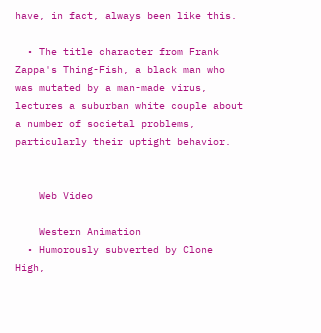have, in fact, always been like this.

  • The title character from Frank Zappa's Thing-Fish, a black man who was mutated by a man-made virus, lectures a suburban white couple about a number of societal problems, particularly their uptight behavior.


    Web Video

    Western Animation
  • Humorously subverted by Clone High,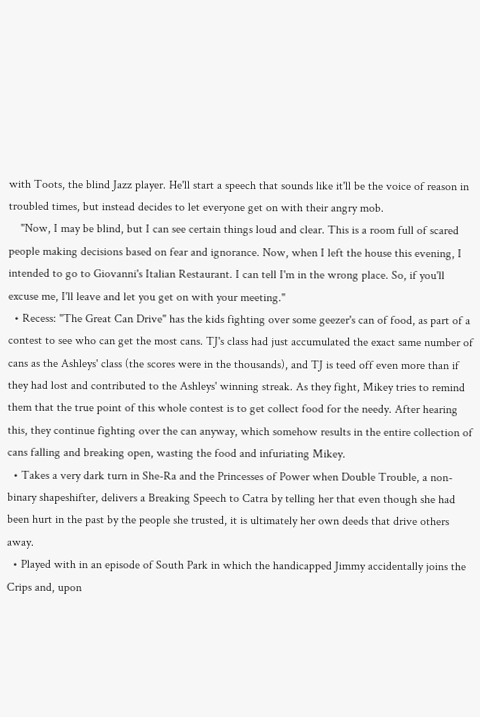with Toots, the blind Jazz player. He'll start a speech that sounds like it'll be the voice of reason in troubled times, but instead decides to let everyone get on with their angry mob.
    "Now, I may be blind, but I can see certain things loud and clear. This is a room full of scared people making decisions based on fear and ignorance. Now, when I left the house this evening, I intended to go to Giovanni's Italian Restaurant. I can tell I'm in the wrong place. So, if you'll excuse me, I'll leave and let you get on with your meeting."
  • Recess: "The Great Can Drive" has the kids fighting over some geezer's can of food, as part of a contest to see who can get the most cans. TJ's class had just accumulated the exact same number of cans as the Ashleys' class (the scores were in the thousands), and TJ is teed off even more than if they had lost and contributed to the Ashleys' winning streak. As they fight, Mikey tries to remind them that the true point of this whole contest is to get collect food for the needy. After hearing this, they continue fighting over the can anyway, which somehow results in the entire collection of cans falling and breaking open, wasting the food and infuriating Mikey.
  • Takes a very dark turn in She-Ra and the Princesses of Power when Double Trouble, a non-binary shapeshifter, delivers a Breaking Speech to Catra by telling her that even though she had been hurt in the past by the people she trusted, it is ultimately her own deeds that drive others away.
  • Played with in an episode of South Park in which the handicapped Jimmy accidentally joins the Crips and, upon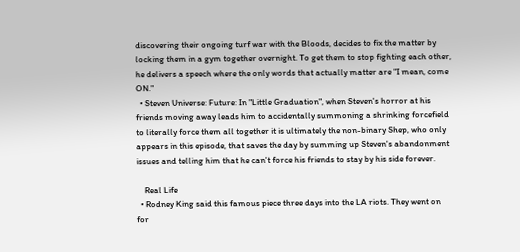discovering their ongoing turf war with the Bloods, decides to fix the matter by locking them in a gym together overnight. To get them to stop fighting each other, he delivers a speech where the only words that actually matter are "I mean, come ON."
  • Steven Universe: Future: In "Little Graduation", when Steven's horror at his friends moving away leads him to accidentally summoning a shrinking forcefield to literally force them all together it is ultimately the non-binary Shep, who only appears in this episode, that saves the day by summing up Steven's abandonment issues and telling him that he can't force his friends to stay by his side forever.

    Real Life
  • Rodney King said this famous piece three days into the LA riots. They went on for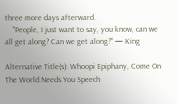three more days afterward.
    "People, I just want to say, you know, can we all get along? Can we get along?" — King

Alternative Title(s): Whoopi Epiphany, Come On The World Needs You Speech